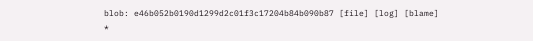blob: e46b052b0190d1299d2c01f3c17204b84b090b87 [file] [log] [blame]
*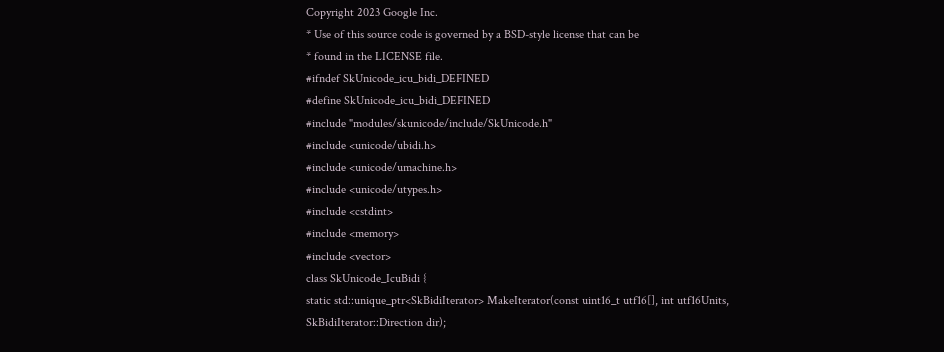Copyright 2023 Google Inc.
* Use of this source code is governed by a BSD-style license that can be
* found in the LICENSE file.
#ifndef SkUnicode_icu_bidi_DEFINED
#define SkUnicode_icu_bidi_DEFINED
#include "modules/skunicode/include/SkUnicode.h"
#include <unicode/ubidi.h>
#include <unicode/umachine.h>
#include <unicode/utypes.h>
#include <cstdint>
#include <memory>
#include <vector>
class SkUnicode_IcuBidi {
static std::unique_ptr<SkBidiIterator> MakeIterator(const uint16_t utf16[], int utf16Units,
SkBidiIterator::Direction dir);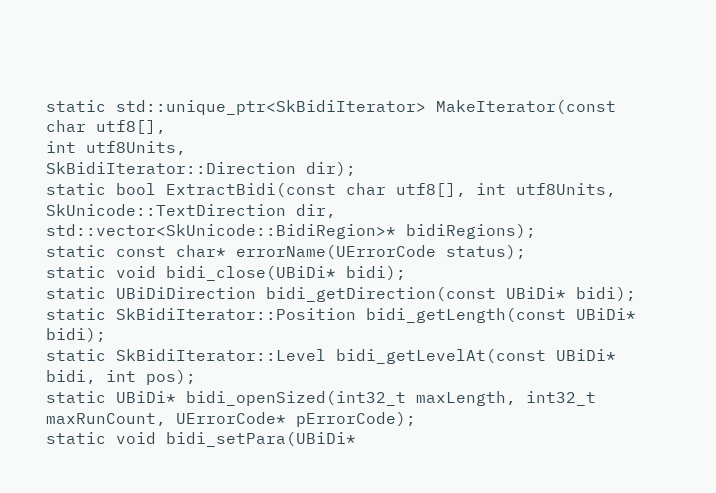static std::unique_ptr<SkBidiIterator> MakeIterator(const char utf8[],
int utf8Units,
SkBidiIterator::Direction dir);
static bool ExtractBidi(const char utf8[], int utf8Units, SkUnicode::TextDirection dir,
std::vector<SkUnicode::BidiRegion>* bidiRegions);
static const char* errorName(UErrorCode status);
static void bidi_close(UBiDi* bidi);
static UBiDiDirection bidi_getDirection(const UBiDi* bidi);
static SkBidiIterator::Position bidi_getLength(const UBiDi* bidi);
static SkBidiIterator::Level bidi_getLevelAt(const UBiDi* bidi, int pos);
static UBiDi* bidi_openSized(int32_t maxLength, int32_t maxRunCount, UErrorCode* pErrorCode);
static void bidi_setPara(UBiDi*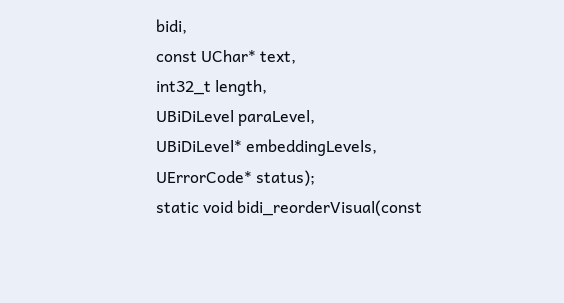bidi,
const UChar* text,
int32_t length,
UBiDiLevel paraLevel,
UBiDiLevel* embeddingLevels,
UErrorCode* status);
static void bidi_reorderVisual(const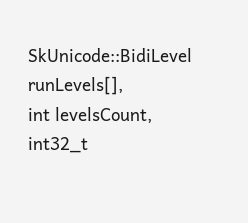SkUnicode::BidiLevel runLevels[],
int levelsCount,
int32_t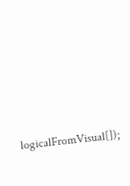logicalFromVisual[]);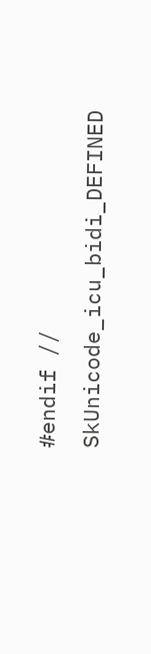#endif // SkUnicode_icu_bidi_DEFINED